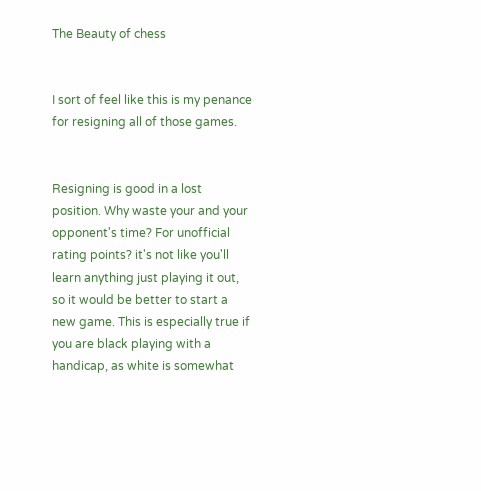The Beauty of chess


I sort of feel like this is my penance for resigning all of those games.


Resigning is good in a lost position. Why waste your and your opponent's time? For unofficial rating points? it's not like you'll learn anything just playing it out, so it would be better to start a new game. This is especially true if you are black playing with a handicap, as white is somewhat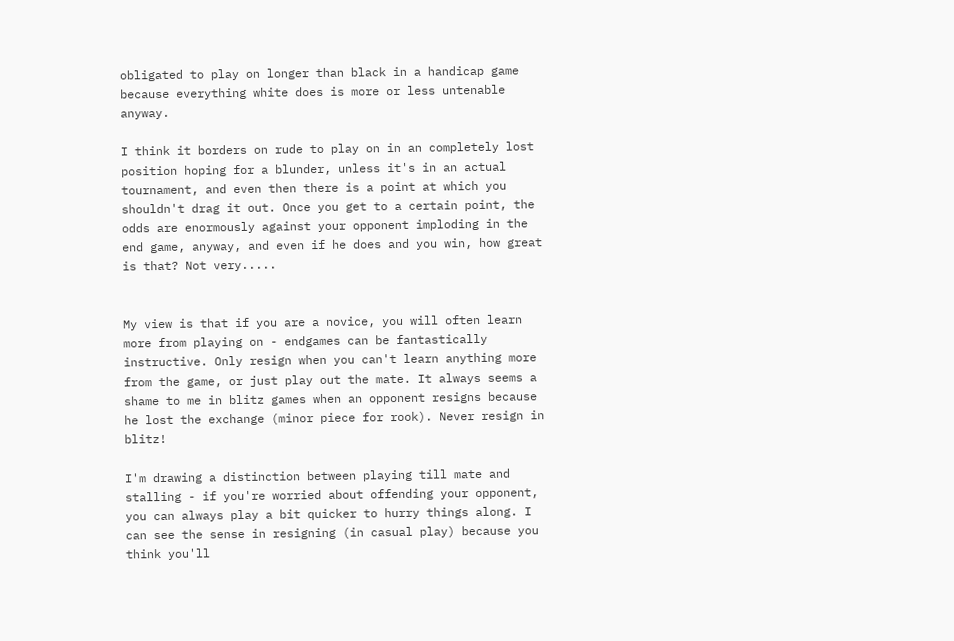obligated to play on longer than black in a handicap game because everything white does is more or less untenable anyway.

I think it borders on rude to play on in an completely lost position hoping for a blunder, unless it's in an actual tournament, and even then there is a point at which you shouldn't drag it out. Once you get to a certain point, the odds are enormously against your opponent imploding in the end game, anyway, and even if he does and you win, how great is that? Not very.....


My view is that if you are a novice, you will often learn more from playing on - endgames can be fantastically instructive. Only resign when you can't learn anything more from the game, or just play out the mate. It always seems a shame to me in blitz games when an opponent resigns because he lost the exchange (minor piece for rook). Never resign in blitz!

I'm drawing a distinction between playing till mate and stalling - if you're worried about offending your opponent, you can always play a bit quicker to hurry things along. I can see the sense in resigning (in casual play) because you think you'll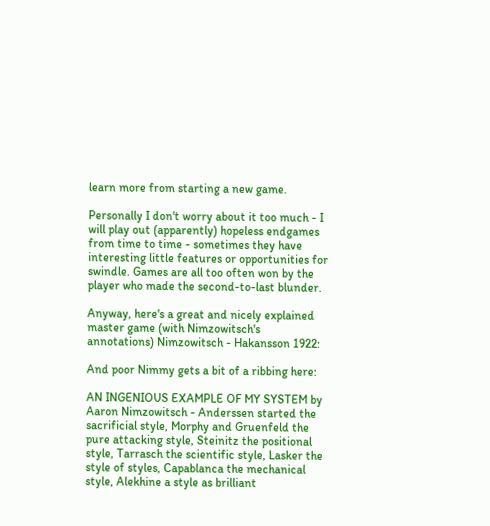learn more from starting a new game.

Personally I don't worry about it too much - I will play out (apparently) hopeless endgames from time to time - sometimes they have interesting little features or opportunities for swindle. Games are all too often won by the player who made the second-to-last blunder.

Anyway, here's a great and nicely explained master game (with Nimzowitsch's annotations) Nimzowitsch - Hakansson 1922:

And poor Nimmy gets a bit of a ribbing here:

AN INGENIOUS EXAMPLE OF MY SYSTEM by Aaron Nimzowitsch - Anderssen started the sacrificial style, Morphy and Gruenfeld the pure attacking style, Steinitz the positional style, Tarrasch the scientific style, Lasker the style of styles, Capablanca the mechanical style, Alekhine a style as brilliant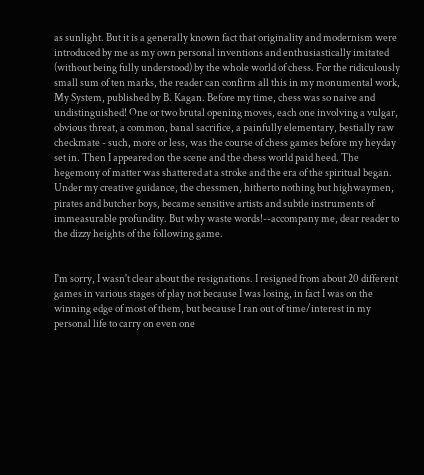as sunlight. But it is a generally known fact that originality and modernism were introduced by me as my own personal inventions and enthusiastically imitated (without being fully understood) by the whole world of chess. For the ridiculously small sum of ten marks, the reader can confirm all this in my monumental work, My System, published by B. Kagan. Before my time, chess was so naive and undistinguished! One or two brutal opening moves, each one involving a vulgar, obvious threat, a common, banal sacrifice, a painfully elementary, bestially raw checkmate - such, more or less, was the course of chess games before my heyday set in. Then I appeared on the scene and the chess world paid heed. The hegemony of matter was shattered at a stroke and the era of the spiritual began. Under my creative guidance, the chessmen, hitherto nothing but highwaymen, pirates and butcher boys, became sensitive artists and subtle instruments of immeasurable profundity. But why waste words!--accompany me, dear reader to the dizzy heights of the following game.


I'm sorry, I wasn't clear about the resignations. I resigned from about 20 different games in various stages of play not because I was losing, in fact I was on the winning edge of most of them, but because I ran out of time/interest in my personal life to carry on even one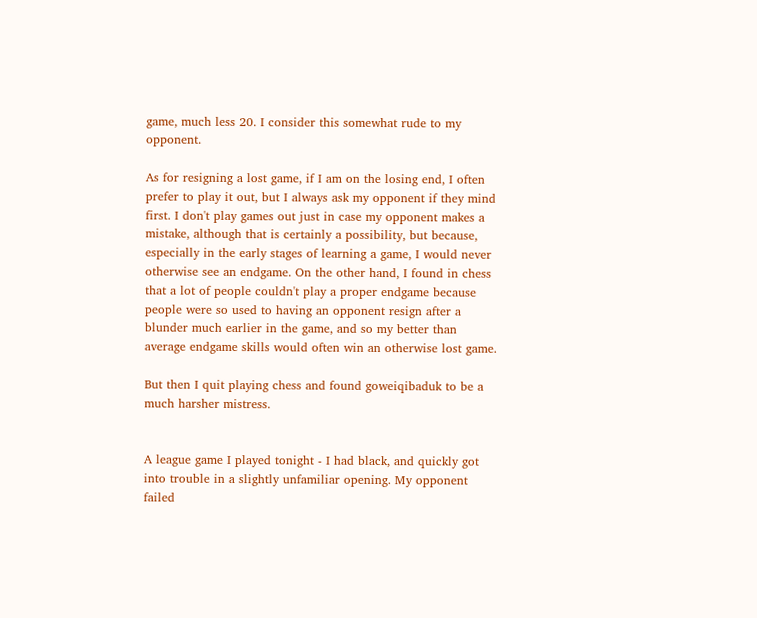game, much less 20. I consider this somewhat rude to my opponent.

As for resigning a lost game, if I am on the losing end, I often prefer to play it out, but I always ask my opponent if they mind first. I don't play games out just in case my opponent makes a mistake, although that is certainly a possibility, but because, especially in the early stages of learning a game, I would never otherwise see an endgame. On the other hand, I found in chess that a lot of people couldn't play a proper endgame because people were so used to having an opponent resign after a blunder much earlier in the game, and so my better than average endgame skills would often win an otherwise lost game.

But then I quit playing chess and found goweiqibaduk to be a much harsher mistress.


A league game I played tonight - I had black, and quickly got into trouble in a slightly unfamiliar opening. My opponent failed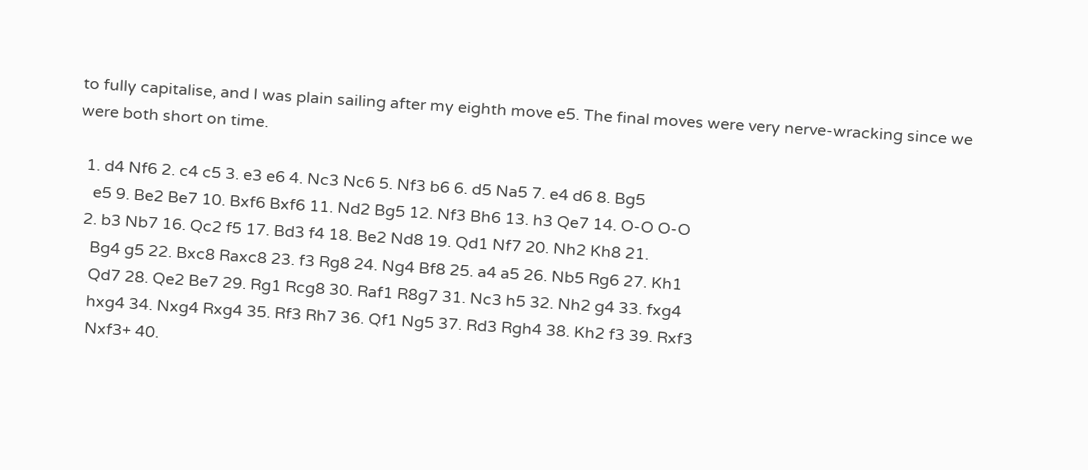to fully capitalise, and I was plain sailing after my eighth move e5. The final moves were very nerve-wracking since we were both short on time.

  1. d4 Nf6 2. c4 c5 3. e3 e6 4. Nc3 Nc6 5. Nf3 b6 6. d5 Na5 7. e4 d6 8. Bg5
    e5 9. Be2 Be7 10. Bxf6 Bxf6 11. Nd2 Bg5 12. Nf3 Bh6 13. h3 Qe7 14. O-O O-O
  2. b3 Nb7 16. Qc2 f5 17. Bd3 f4 18. Be2 Nd8 19. Qd1 Nf7 20. Nh2 Kh8 21.
    Bg4 g5 22. Bxc8 Raxc8 23. f3 Rg8 24. Ng4 Bf8 25. a4 a5 26. Nb5 Rg6 27. Kh1
    Qd7 28. Qe2 Be7 29. Rg1 Rcg8 30. Raf1 R8g7 31. Nc3 h5 32. Nh2 g4 33. fxg4
    hxg4 34. Nxg4 Rxg4 35. Rf3 Rh7 36. Qf1 Ng5 37. Rd3 Rgh4 38. Kh2 f3 39. Rxf3
    Nxf3+ 40.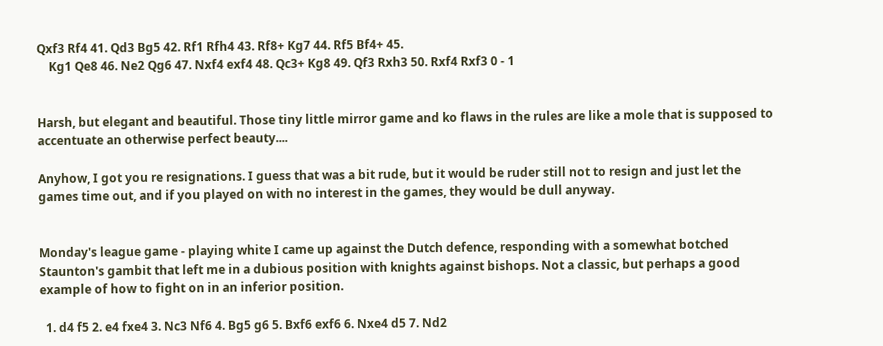Qxf3 Rf4 41. Qd3 Bg5 42. Rf1 Rfh4 43. Rf8+ Kg7 44. Rf5 Bf4+ 45.
    Kg1 Qe8 46. Ne2 Qg6 47. Nxf4 exf4 48. Qc3+ Kg8 49. Qf3 Rxh3 50. Rxf4 Rxf3 0 - 1


Harsh, but elegant and beautiful. Those tiny little mirror game and ko flaws in the rules are like a mole that is supposed to accentuate an otherwise perfect beauty....

Anyhow, I got you re resignations. I guess that was a bit rude, but it would be ruder still not to resign and just let the games time out, and if you played on with no interest in the games, they would be dull anyway.


Monday's league game - playing white I came up against the Dutch defence, responding with a somewhat botched Staunton's gambit that left me in a dubious position with knights against bishops. Not a classic, but perhaps a good example of how to fight on in an inferior position.

  1. d4 f5 2. e4 fxe4 3. Nc3 Nf6 4. Bg5 g6 5. Bxf6 exf6 6. Nxe4 d5 7. Nd2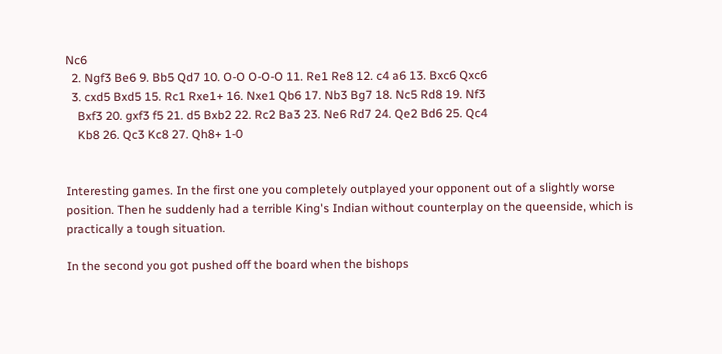Nc6
  2. Ngf3 Be6 9. Bb5 Qd7 10. O-O O-O-O 11. Re1 Re8 12. c4 a6 13. Bxc6 Qxc6
  3. cxd5 Bxd5 15. Rc1 Rxe1+ 16. Nxe1 Qb6 17. Nb3 Bg7 18. Nc5 Rd8 19. Nf3
    Bxf3 20. gxf3 f5 21. d5 Bxb2 22. Rc2 Ba3 23. Ne6 Rd7 24. Qe2 Bd6 25. Qc4
    Kb8 26. Qc3 Kc8 27. Qh8+ 1-0


Interesting games. In the first one you completely outplayed your opponent out of a slightly worse position. Then he suddenly had a terrible King's Indian without counterplay on the queenside, which is practically a tough situation.

In the second you got pushed off the board when the bishops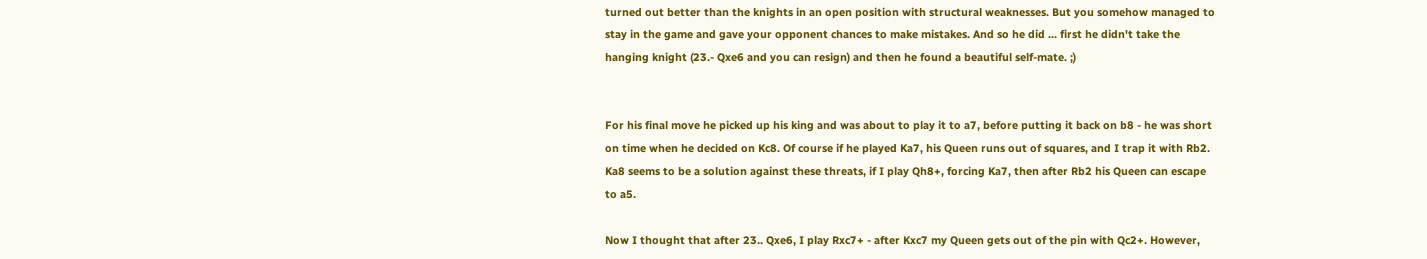turned out better than the knights in an open position with structural weaknesses. But you somehow managed to stay in the game and gave your opponent chances to make mistakes. And so he did ... first he didn't take the hanging knight (23.- Qxe6 and you can resign) and then he found a beautiful self-mate. ;)


For his final move he picked up his king and was about to play it to a7, before putting it back on b8 - he was short on time when he decided on Kc8. Of course if he played Ka7, his Queen runs out of squares, and I trap it with Rb2. Ka8 seems to be a solution against these threats, if I play Qh8+, forcing Ka7, then after Rb2 his Queen can escape to a5.

Now I thought that after 23.. Qxe6, I play Rxc7+ - after Kxc7 my Queen gets out of the pin with Qc2+. However,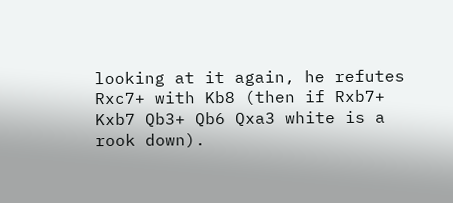looking at it again, he refutes Rxc7+ with Kb8 (then if Rxb7+ Kxb7 Qb3+ Qb6 Qxa3 white is a rook down).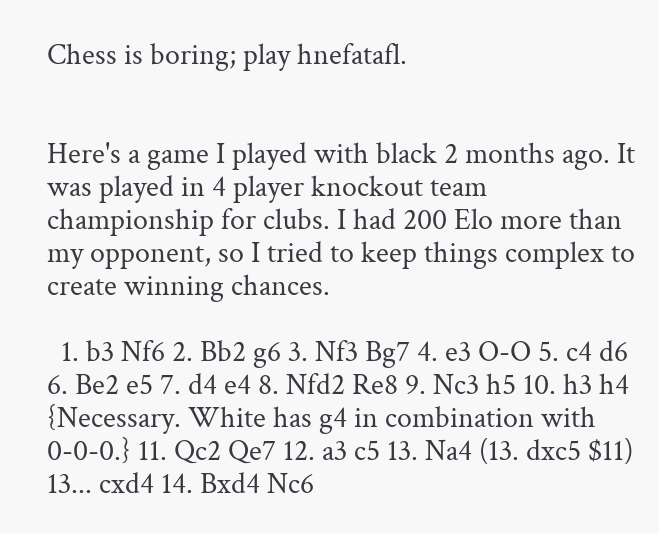Chess is boring; play hnefatafl.


Here's a game I played with black 2 months ago. It was played in 4 player knockout team championship for clubs. I had 200 Elo more than my opponent, so I tried to keep things complex to create winning chances.

  1. b3 Nf6 2. Bb2 g6 3. Nf3 Bg7 4. e3 O-O 5. c4 d6 6. Be2 e5 7. d4 e4 8. Nfd2 Re8 9. Nc3 h5 10. h3 h4 {Necessary. White has g4 in combination with 0-0-0.} 11. Qc2 Qe7 12. a3 c5 13. Na4 (13. dxc5 $11) 13... cxd4 14. Bxd4 Nc6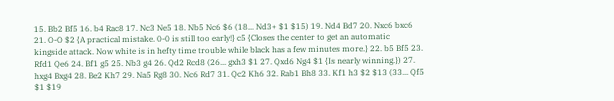15. Bb2 Bf5 16. b4 Rac8 17. Nc3 Ne5 18. Nb5 Nc6 $6 (18... Nd3+ $1 $15) 19. Nd4 Bd7 20. Nxc6 bxc6 21. O-O $2 {A practical mistake. 0-0 is still too early!} c5 {Closes the center to get an automatic kingside attack. Now white is in hefty time trouble while black has a few minutes more.} 22. b5 Bf5 23. Rfd1 Qe6 24. Bf1 g5 25. Nb3 g4 26. Qd2 Rcd8 (26... gxh3 $1 27. Qxd6 Ng4 $1 {Is nearly winning.}) 27. hxg4 Bxg4 28. Be2 Kh7 29. Na5 Rg8 30. Nc6 Rd7 31. Qc2 Kh6 32. Rab1 Bh8 33. Kf1 h3 $2 $13 (33... Qf5 $1 $19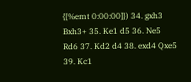{[%emt 0:00:00]}) 34. gxh3 Bxh3+ 35. Ke1 d5 36. Ne5 Rd6 37. Kd2 d4 38. exd4 Qxe5 39. Kc1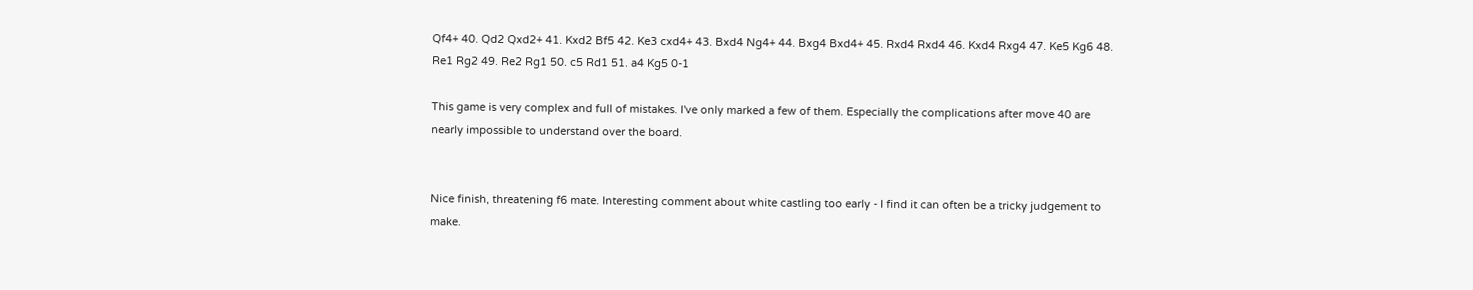Qf4+ 40. Qd2 Qxd2+ 41. Kxd2 Bf5 42. Ke3 cxd4+ 43. Bxd4 Ng4+ 44. Bxg4 Bxd4+ 45. Rxd4 Rxd4 46. Kxd4 Rxg4 47. Ke5 Kg6 48. Re1 Rg2 49. Re2 Rg1 50. c5 Rd1 51. a4 Kg5 0-1

This game is very complex and full of mistakes. I've only marked a few of them. Especially the complications after move 40 are nearly impossible to understand over the board.


Nice finish, threatening f6 mate. Interesting comment about white castling too early - I find it can often be a tricky judgement to make.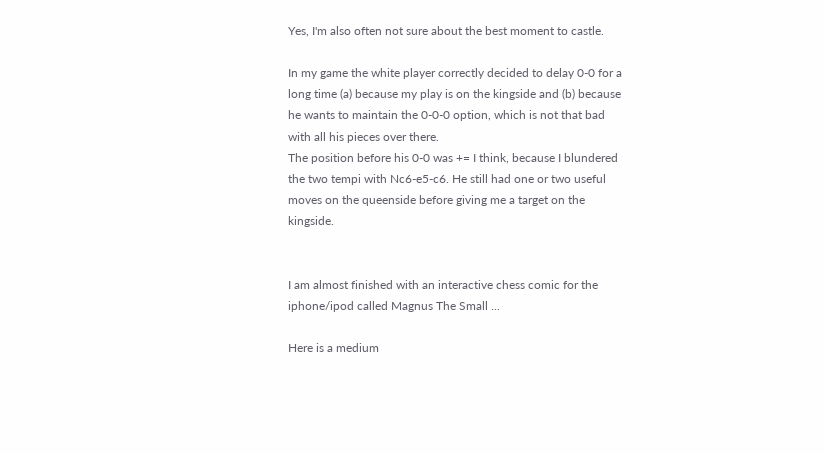Yes, I'm also often not sure about the best moment to castle.

In my game the white player correctly decided to delay 0-0 for a long time (a) because my play is on the kingside and (b) because he wants to maintain the 0-0-0 option, which is not that bad with all his pieces over there.
The position before his 0-0 was += I think, because I blundered the two tempi with Nc6-e5-c6. He still had one or two useful moves on the queenside before giving me a target on the kingside.


I am almost finished with an interactive chess comic for the iphone/ipod called Magnus The Small ...

Here is a medium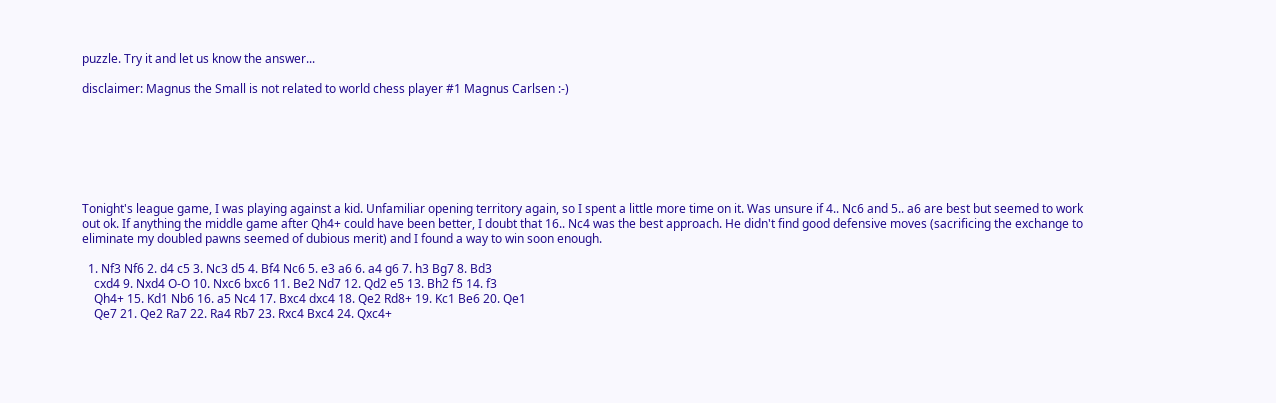puzzle. Try it and let us know the answer...

disclaimer: Magnus the Small is not related to world chess player #1 Magnus Carlsen :-)







Tonight's league game, I was playing against a kid. Unfamiliar opening territory again, so I spent a little more time on it. Was unsure if 4.. Nc6 and 5.. a6 are best but seemed to work out ok. If anything the middle game after Qh4+ could have been better, I doubt that 16.. Nc4 was the best approach. He didn't find good defensive moves (sacrificing the exchange to eliminate my doubled pawns seemed of dubious merit) and I found a way to win soon enough.

  1. Nf3 Nf6 2. d4 c5 3. Nc3 d5 4. Bf4 Nc6 5. e3 a6 6. a4 g6 7. h3 Bg7 8. Bd3
    cxd4 9. Nxd4 O-O 10. Nxc6 bxc6 11. Be2 Nd7 12. Qd2 e5 13. Bh2 f5 14. f3
    Qh4+ 15. Kd1 Nb6 16. a5 Nc4 17. Bxc4 dxc4 18. Qe2 Rd8+ 19. Kc1 Be6 20. Qe1
    Qe7 21. Qe2 Ra7 22. Ra4 Rb7 23. Rxc4 Bxc4 24. Qxc4+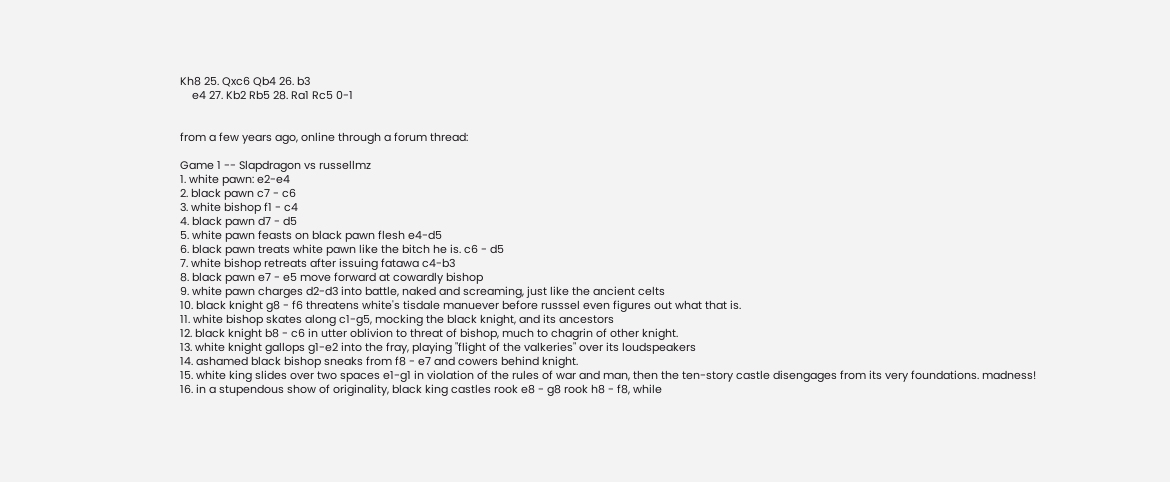Kh8 25. Qxc6 Qb4 26. b3
    e4 27. Kb2 Rb5 28. Ra1 Rc5 0-1


from a few years ago, online through a forum thread:

Game 1 -- Slapdragon vs russellmz
1. white pawn: e2-e4
2. black pawn c7 - c6
3. white bishop f1 - c4
4. black pawn d7 - d5
5. white pawn feasts on black pawn flesh e4-d5
6. black pawn treats white pawn like the bitch he is. c6 - d5
7. white bishop retreats after issuing fatawa c4-b3
8. black pawn e7 - e5 move forward at cowardly bishop
9. white pawn charges d2-d3 into battle, naked and screaming, just like the ancient celts
10. black knight g8 - f6 threatens white's tisdale manuever before russsel even figures out what that is.
11. white bishop skates along c1-g5, mocking the black knight, and its ancestors
12. black knight b8 - c6 in utter oblivion to threat of bishop, much to chagrin of other knight.
13. white knight gallops g1-e2 into the fray, playing "flight of the valkeries" over its loudspeakers
14. ashamed black bishop sneaks from f8 - e7 and cowers behind knight.
15. white king slides over two spaces e1-g1 in violation of the rules of war and man, then the ten-story castle disengages from its very foundations. madness!
16. in a stupendous show of originality, black king castles rook e8 - g8 rook h8 - f8, while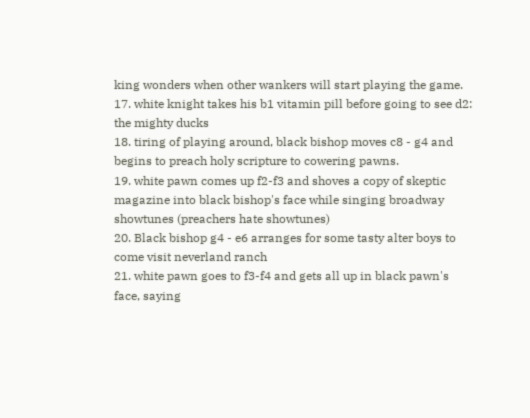king wonders when other wankers will start playing the game.
17. white knight takes his b1 vitamin pill before going to see d2: the mighty ducks
18. tiring of playing around, black bishop moves c8 - g4 and begins to preach holy scripture to cowering pawns.
19. white pawn comes up f2-f3 and shoves a copy of skeptic magazine into black bishop's face while singing broadway showtunes (preachers hate showtunes)
20. Black bishop g4 - e6 arranges for some tasty alter boys to come visit neverland ranch
21. white pawn goes to f3-f4 and gets all up in black pawn's face, saying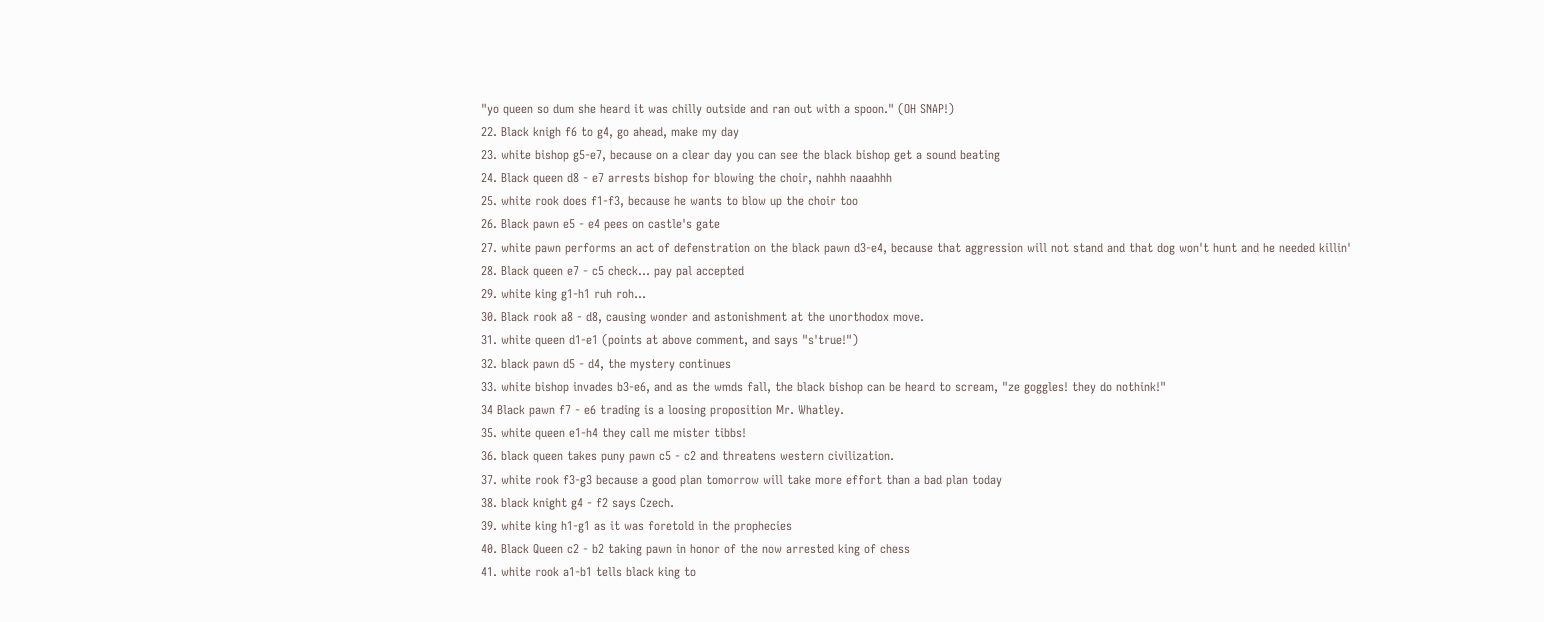"yo queen so dum she heard it was chilly outside and ran out with a spoon." (OH SNAP!)
22. Black knigh f6 to g4, go ahead, make my day
23. white bishop g5-e7, because on a clear day you can see the black bishop get a sound beating
24. Black queen d8 - e7 arrests bishop for blowing the choir, nahhh naaahhh
25. white rook does f1-f3, because he wants to blow up the choir too
26. Black pawn e5 - e4 pees on castle's gate
27. white pawn performs an act of defenstration on the black pawn d3-e4, because that aggression will not stand and that dog won't hunt and he needed killin'
28. Black queen e7 - c5 check... pay pal accepted
29. white king g1-h1 ruh roh...
30. Black rook a8 - d8, causing wonder and astonishment at the unorthodox move.
31. white queen d1-e1 (points at above comment, and says "s'true!")
32. black pawn d5 - d4, the mystery continues
33. white bishop invades b3-e6, and as the wmds fall, the black bishop can be heard to scream, "ze goggles! they do nothink!"
34 Black pawn f7 - e6 trading is a loosing proposition Mr. Whatley.
35. white queen e1-h4 they call me mister tibbs!
36. black queen takes puny pawn c5 - c2 and threatens western civilization.
37. white rook f3-g3 because a good plan tomorrow will take more effort than a bad plan today
38. black knight g4 - f2 says Czech.
39. white king h1-g1 as it was foretold in the prophecies
40. Black Queen c2 - b2 taking pawn in honor of the now arrested king of chess
41. white rook a1-b1 tells black king to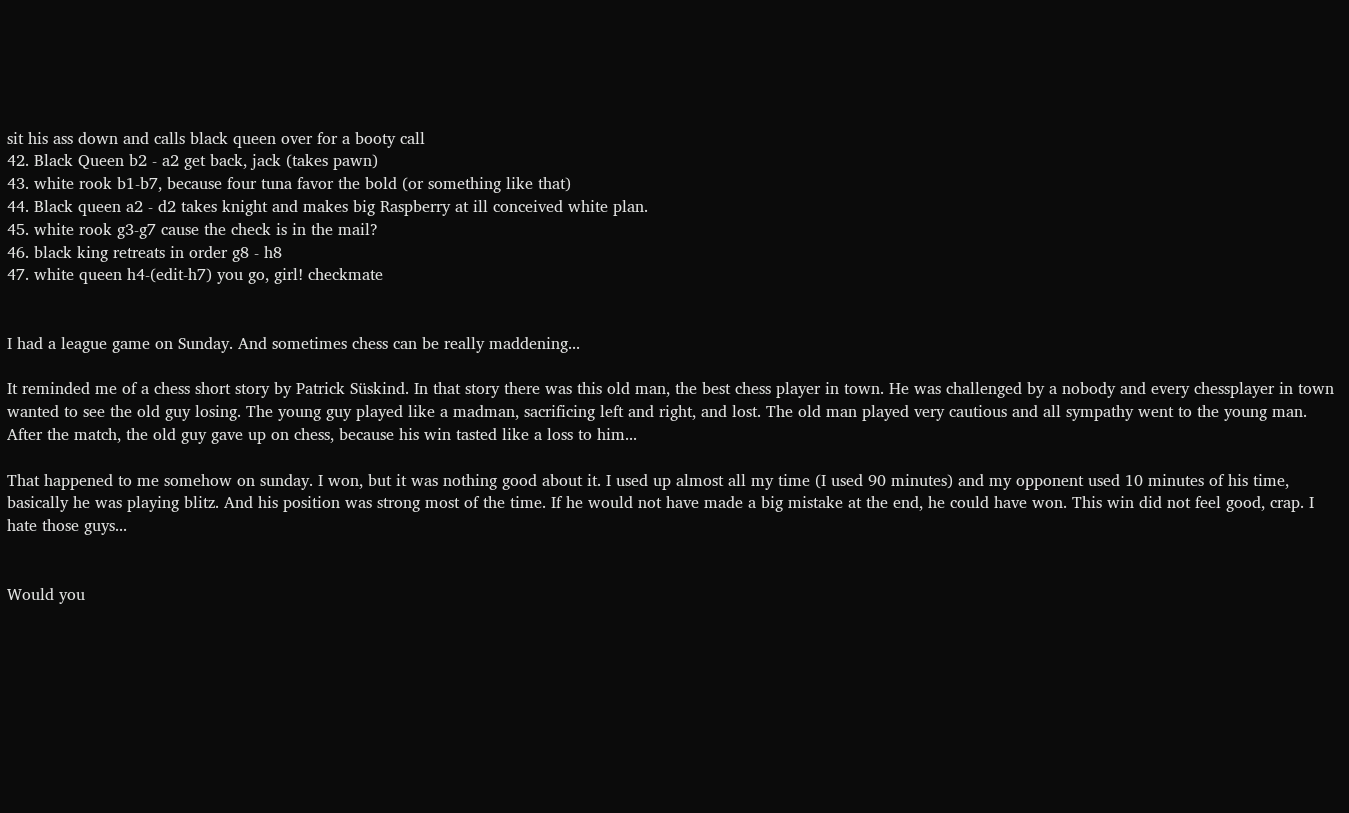sit his ass down and calls black queen over for a booty call
42. Black Queen b2 - a2 get back, jack (takes pawn)
43. white rook b1-b7, because four tuna favor the bold (or something like that)
44. Black queen a2 - d2 takes knight and makes big Raspberry at ill conceived white plan.
45. white rook g3-g7 cause the check is in the mail?
46. black king retreats in order g8 - h8
47. white queen h4-(edit-h7) you go, girl! checkmate


I had a league game on Sunday. And sometimes chess can be really maddening...

It reminded me of a chess short story by Patrick Süskind. In that story there was this old man, the best chess player in town. He was challenged by a nobody and every chessplayer in town wanted to see the old guy losing. The young guy played like a madman, sacrificing left and right, and lost. The old man played very cautious and all sympathy went to the young man. After the match, the old guy gave up on chess, because his win tasted like a loss to him...

That happened to me somehow on sunday. I won, but it was nothing good about it. I used up almost all my time (I used 90 minutes) and my opponent used 10 minutes of his time, basically he was playing blitz. And his position was strong most of the time. If he would not have made a big mistake at the end, he could have won. This win did not feel good, crap. I hate those guys...


Would you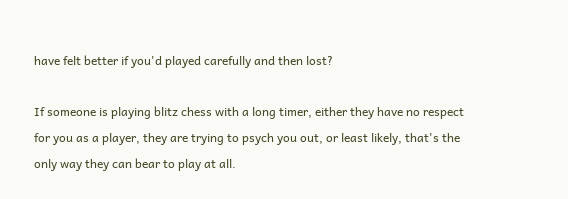have felt better if you'd played carefully and then lost?

If someone is playing blitz chess with a long timer, either they have no respect for you as a player, they are trying to psych you out, or least likely, that's the only way they can bear to play at all.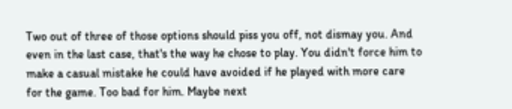Two out of three of those options should piss you off, not dismay you. And even in the last case, that's the way he chose to play. You didn't force him to make a casual mistake he could have avoided if he played with more care for the game. Too bad for him. Maybe next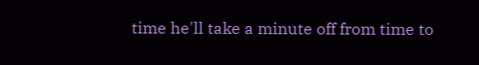time he'll take a minute off from time to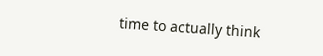time to actually think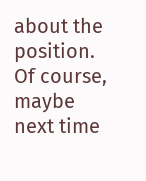about the position. Of course, maybe next time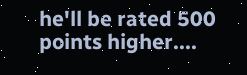he'll be rated 500 points higher....